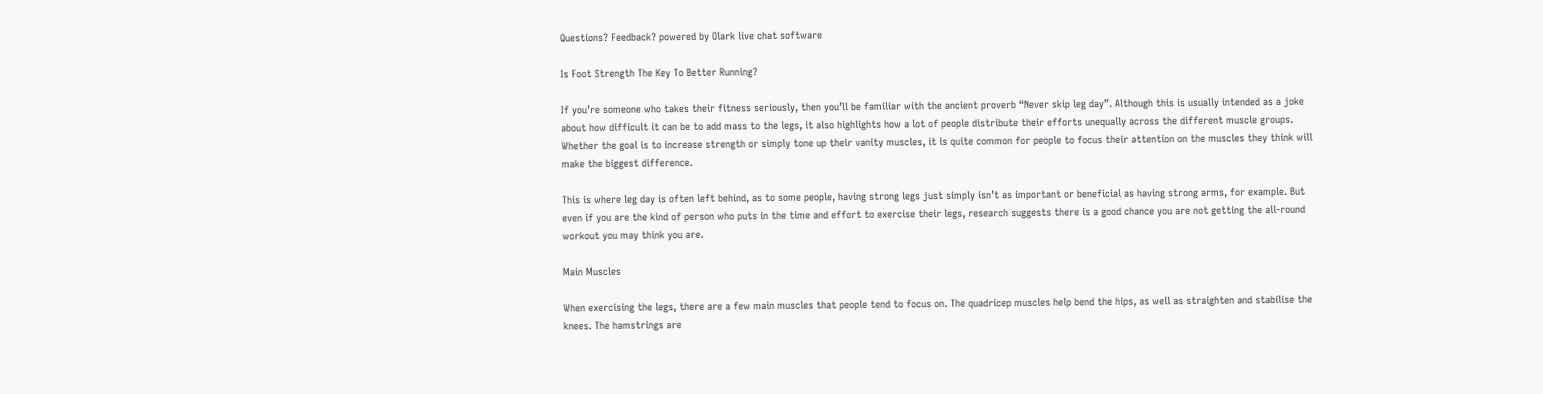Questions? Feedback? powered by Olark live chat software

Is Foot Strength The Key To Better Running?

If you’re someone who takes their fitness seriously, then you’ll be familiar with the ancient proverb “Never skip leg day”. Although this is usually intended as a joke about how difficult it can be to add mass to the legs, it also highlights how a lot of people distribute their efforts unequally across the different muscle groups. Whether the goal is to increase strength or simply tone up their vanity muscles, it is quite common for people to focus their attention on the muscles they think will make the biggest difference.

This is where leg day is often left behind, as to some people, having strong legs just simply isn’t as important or beneficial as having strong arms, for example. But even if you are the kind of person who puts in the time and effort to exercise their legs, research suggests there is a good chance you are not getting the all-round workout you may think you are.

Main Muscles

When exercising the legs, there are a few main muscles that people tend to focus on. The quadricep muscles help bend the hips, as well as straighten and stabilise the knees. The hamstrings are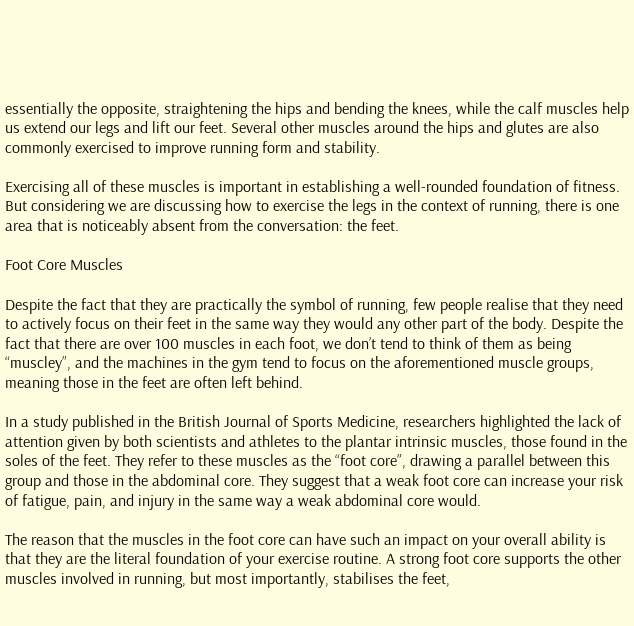essentially the opposite, straightening the hips and bending the knees, while the calf muscles help us extend our legs and lift our feet. Several other muscles around the hips and glutes are also commonly exercised to improve running form and stability.

Exercising all of these muscles is important in establishing a well-rounded foundation of fitness. But considering we are discussing how to exercise the legs in the context of running, there is one area that is noticeably absent from the conversation: the feet.

Foot Core Muscles

Despite the fact that they are practically the symbol of running, few people realise that they need to actively focus on their feet in the same way they would any other part of the body. Despite the fact that there are over 100 muscles in each foot, we don’t tend to think of them as being “muscley”, and the machines in the gym tend to focus on the aforementioned muscle groups, meaning those in the feet are often left behind.

In a study published in the British Journal of Sports Medicine, researchers highlighted the lack of attention given by both scientists and athletes to the plantar intrinsic muscles, those found in the soles of the feet. They refer to these muscles as the “foot core”, drawing a parallel between this group and those in the abdominal core. They suggest that a weak foot core can increase your risk of fatigue, pain, and injury in the same way a weak abdominal core would.

The reason that the muscles in the foot core can have such an impact on your overall ability is that they are the literal foundation of your exercise routine. A strong foot core supports the other muscles involved in running, but most importantly, stabilises the feet,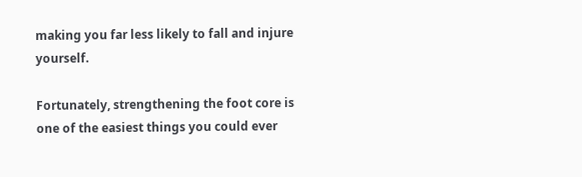making you far less likely to fall and injure yourself.

Fortunately, strengthening the foot core is one of the easiest things you could ever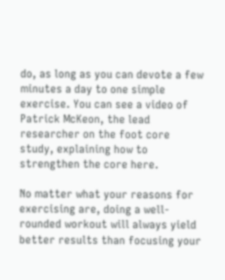do, as long as you can devote a few minutes a day to one simple exercise. You can see a video of Patrick McKeon, the lead researcher on the foot core study, explaining how to strengthen the core here.

No matter what your reasons for exercising are, doing a well-rounded workout will always yield better results than focusing your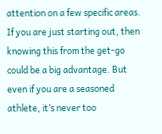attention on a few specific areas. If you are just starting out, then knowing this from the get-go could be a big advantage. But even if you are a seasoned athlete, it’s never too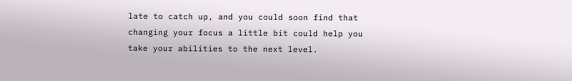late to catch up, and you could soon find that changing your focus a little bit could help you take your abilities to the next level.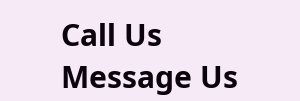Call Us   Message Us